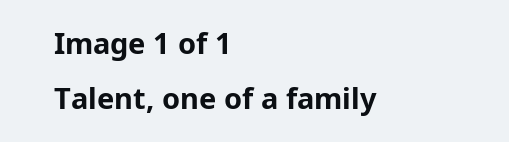Image 1 of 1
Talent, one of a family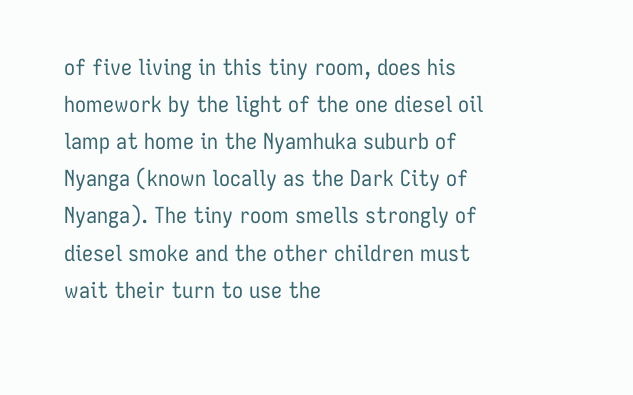of five living in this tiny room, does his homework by the light of the one diesel oil lamp at home in the Nyamhuka suburb of Nyanga (known locally as the Dark City of Nyanga). The tiny room smells strongly of diesel smoke and the other children must wait their turn to use the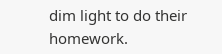dim light to do their homework.